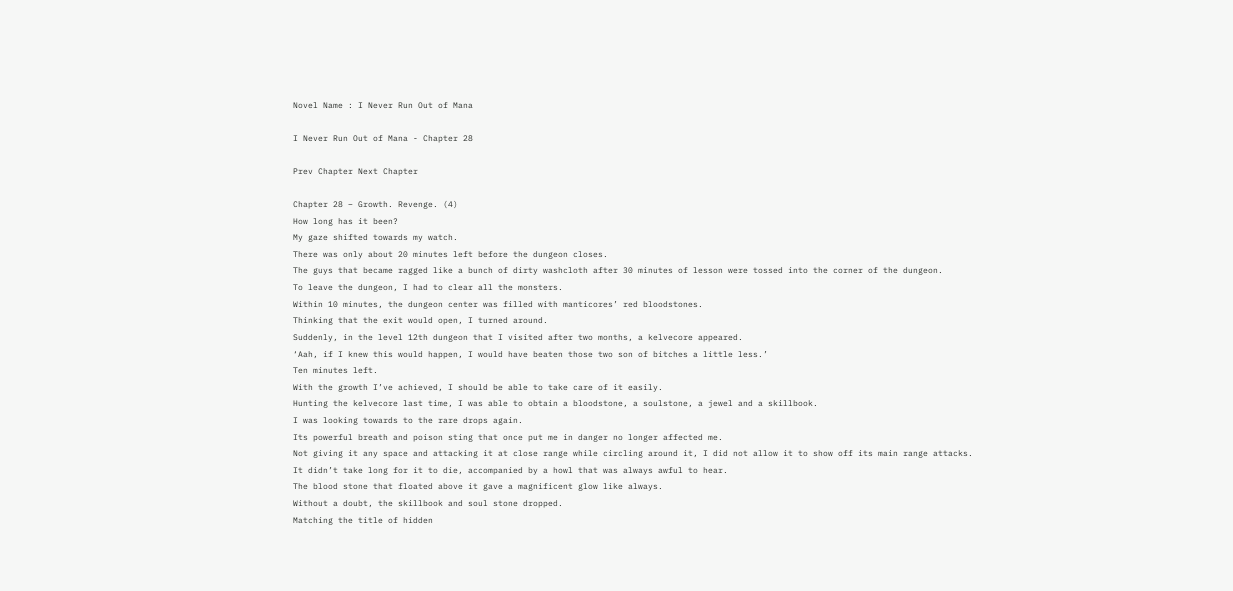Novel Name : I Never Run Out of Mana

I Never Run Out of Mana - Chapter 28

Prev Chapter Next Chapter

Chapter 28 – Growth. Revenge. (4)
How long has it been?
My gaze shifted towards my watch.
There was only about 20 minutes left before the dungeon closes.
The guys that became ragged like a bunch of dirty washcloth after 30 minutes of lesson were tossed into the corner of the dungeon.
To leave the dungeon, I had to clear all the monsters.
Within 10 minutes, the dungeon center was filled with manticores’ red bloodstones.
Thinking that the exit would open, I turned around.
Suddenly, in the level 12th dungeon that I visited after two months, a kelvecore appeared.
‘Aah, if I knew this would happen, I would have beaten those two son of bitches a little less.’
Ten minutes left.
With the growth I’ve achieved, I should be able to take care of it easily.
Hunting the kelvecore last time, I was able to obtain a bloodstone, a soulstone, a jewel and a skillbook.
I was looking towards to the rare drops again.
Its powerful breath and poison sting that once put me in danger no longer affected me.
Not giving it any space and attacking it at close range while circling around it, I did not allow it to show off its main range attacks.
It didn’t take long for it to die, accompanied by a howl that was always awful to hear.
The blood stone that floated above it gave a magnificent glow like always.
Without a doubt, the skillbook and soul stone dropped.
Matching the title of hidden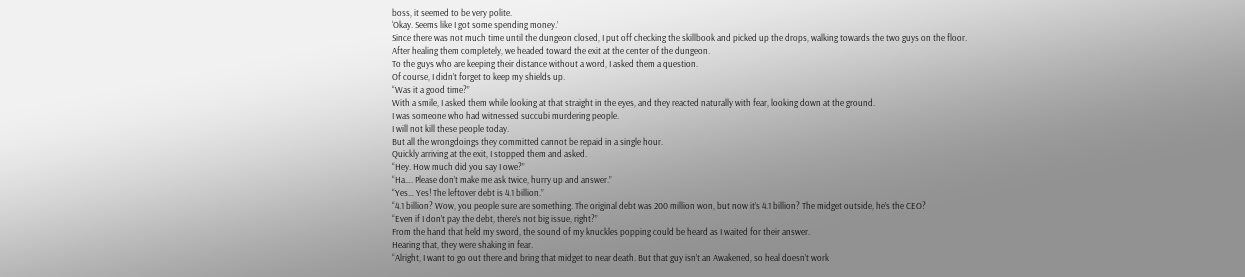boss, it seemed to be very polite.
‘Okay. Seems like I got some spending money.’
Since there was not much time until the dungeon closed, I put off checking the skillbook and picked up the drops, walking towards the two guys on the floor.
After healing them completely, we headed toward the exit at the center of the dungeon.
To the guys who are keeping their distance without a word, I asked them a question.
Of course, I didn’t forget to keep my shields up.
“Was it a good time?”
With a smile, I asked them while looking at that straight in the eyes, and they reacted naturally with fear, looking down at the ground.
I was someone who had witnessed succubi murdering people.
I will not kill these people today.
But all the wrongdoings they committed cannot be repaid in a single hour.
Quickly arriving at the exit, I stopped them and asked.
“Hey. How much did you say I owe?”
“Ha…. Please don’t make me ask twice, hurry up and answer.”
“Yes… Yes! The leftover debt is 4.1 billion.”
“4.1 billion? Wow, you people sure are something. The original debt was 200 million won, but now it’s 4.1 billion? The midget outside, he’s the CEO?
“Even if I don’t pay the debt, there’s not big issue, right?”
From the hand that held my sword, the sound of my knuckles popping could be heard as I waited for their answer.
Hearing that, they were shaking in fear.
“Alright, I want to go out there and bring that midget to near death. But that guy isn’t an Awakened, so heal doesn’t work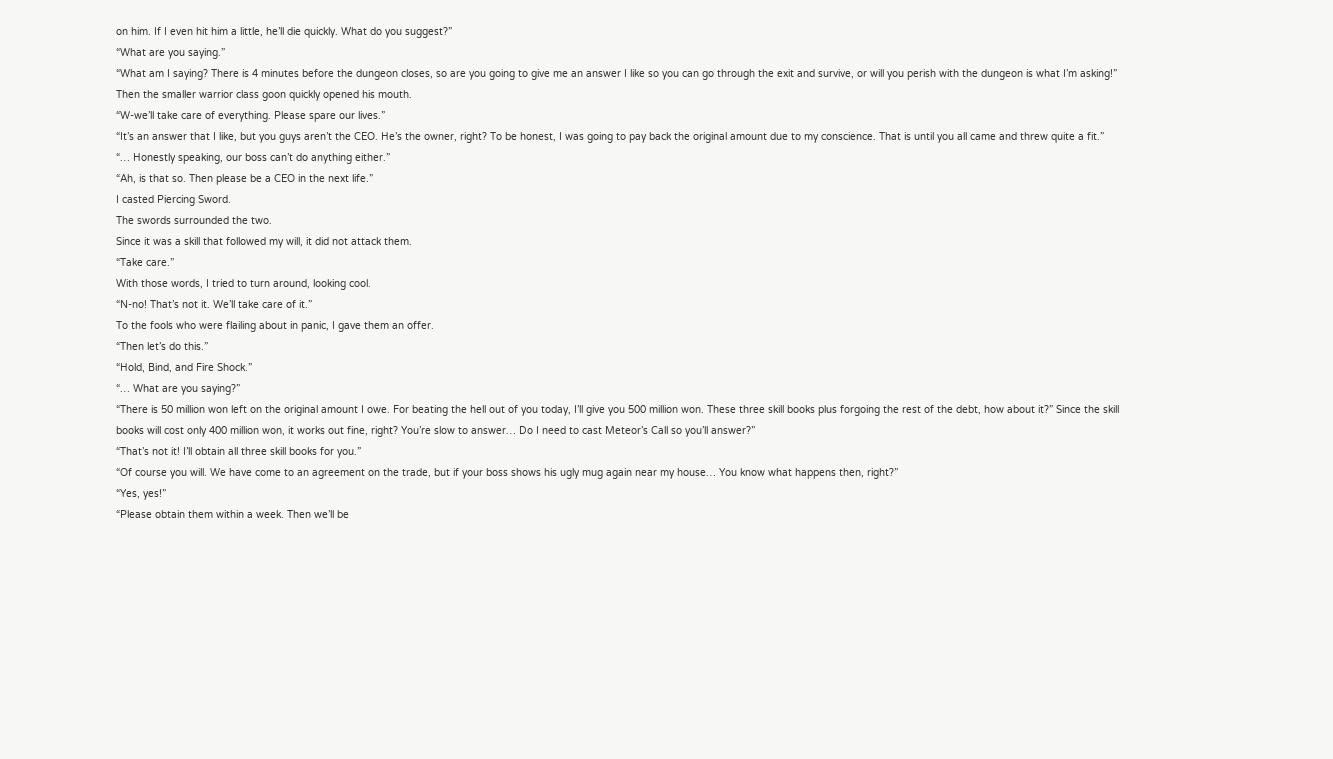on him. If I even hit him a little, he’ll die quickly. What do you suggest?”
“What are you saying.”
“What am I saying? There is 4 minutes before the dungeon closes, so are you going to give me an answer I like so you can go through the exit and survive, or will you perish with the dungeon is what I’m asking!”
Then the smaller warrior class goon quickly opened his mouth.
“W-we’ll take care of everything. Please spare our lives.”
“It’s an answer that I like, but you guys aren’t the CEO. He’s the owner, right? To be honest, I was going to pay back the original amount due to my conscience. That is until you all came and threw quite a fit.”
“… Honestly speaking, our boss can’t do anything either.”
“Ah, is that so. Then please be a CEO in the next life.”
I casted Piercing Sword.
The swords surrounded the two.
Since it was a skill that followed my will, it did not attack them.
“Take care.”
With those words, I tried to turn around, looking cool.
“N-no! That’s not it. We’ll take care of it.”
To the fools who were flailing about in panic, I gave them an offer.
“Then let’s do this.”
“Hold, Bind, and Fire Shock.”
“… What are you saying?”
“There is 50 million won left on the original amount I owe. For beating the hell out of you today, I’ll give you 500 million won. These three skill books plus forgoing the rest of the debt, how about it?” Since the skill books will cost only 400 million won, it works out fine, right? You’re slow to answer… Do I need to cast Meteor’s Call so you’ll answer?”
“That’s not it! I’ll obtain all three skill books for you.”
“Of course you will. We have come to an agreement on the trade, but if your boss shows his ugly mug again near my house… You know what happens then, right?”
“Yes, yes!”
“Please obtain them within a week. Then we’ll be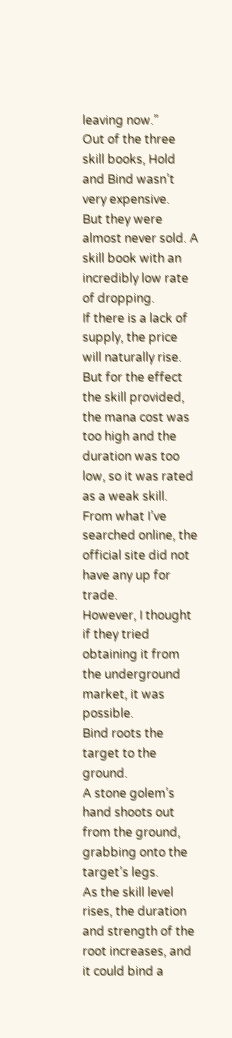leaving now.”
Out of the three skill books, Hold and Bind wasn’t very expensive.
But they were almost never sold. A skill book with an incredibly low rate of dropping.
If there is a lack of supply, the price will naturally rise.
But for the effect the skill provided, the mana cost was too high and the duration was too low, so it was rated as a weak skill.
From what I’ve searched online, the official site did not have any up for trade.
However, I thought if they tried obtaining it from the underground market, it was possible.
Bind roots the target to the ground.
A stone golem’s hand shoots out from the ground, grabbing onto the target’s legs.
As the skill level rises, the duration and strength of the root increases, and it could bind a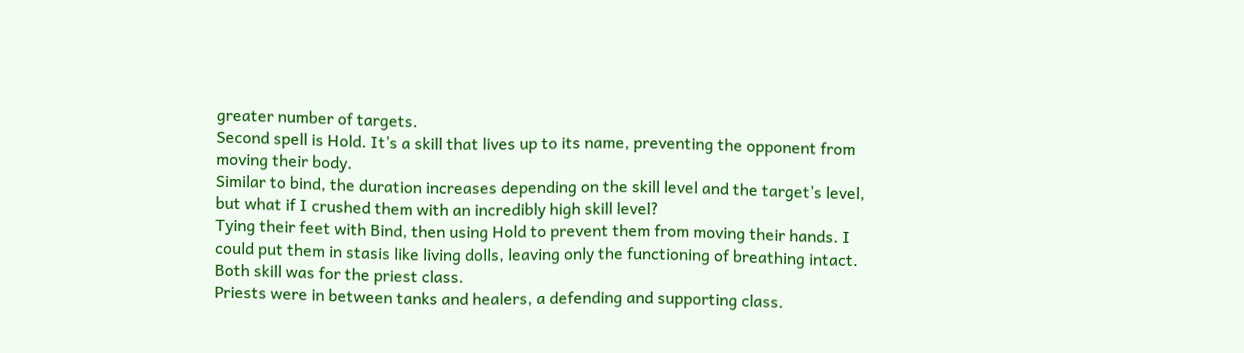greater number of targets.
Second spell is Hold. It’s a skill that lives up to its name, preventing the opponent from moving their body.
Similar to bind, the duration increases depending on the skill level and the target’s level, but what if I crushed them with an incredibly high skill level?
Tying their feet with Bind, then using Hold to prevent them from moving their hands. I could put them in stasis like living dolls, leaving only the functioning of breathing intact.
Both skill was for the priest class.
Priests were in between tanks and healers, a defending and supporting class.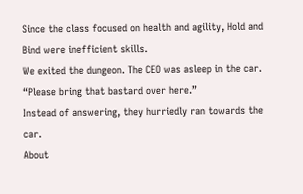Since the class focused on health and agility, Hold and Bind were inefficient skills.
We exited the dungeon. The CEO was asleep in the car.
“Please bring that bastard over here.”
Instead of answering, they hurriedly ran towards the car.
About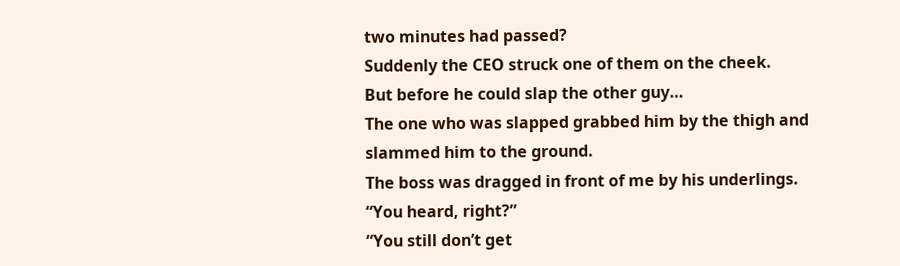two minutes had passed?
Suddenly the CEO struck one of them on the cheek.
But before he could slap the other guy…
The one who was slapped grabbed him by the thigh and slammed him to the ground.
The boss was dragged in front of me by his underlings.
“You heard, right?”
“You still don’t get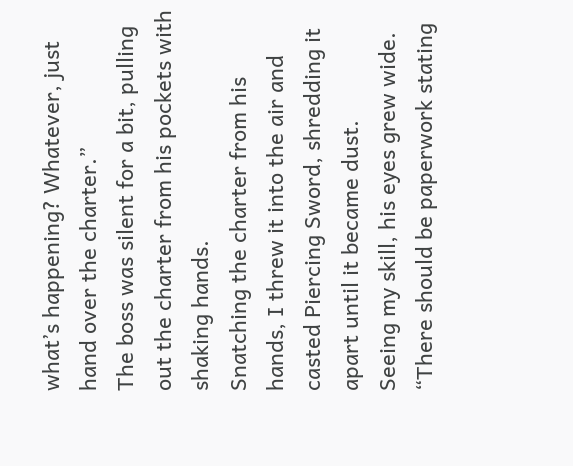what’s happening? Whatever, just hand over the charter.”
The boss was silent for a bit, pulling out the charter from his pockets with shaking hands.
Snatching the charter from his hands, I threw it into the air and casted Piercing Sword, shredding it apart until it became dust.
Seeing my skill, his eyes grew wide.
“There should be paperwork stating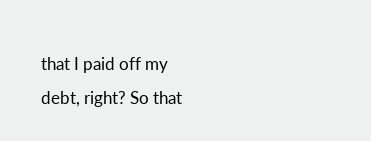that I paid off my debt, right? So that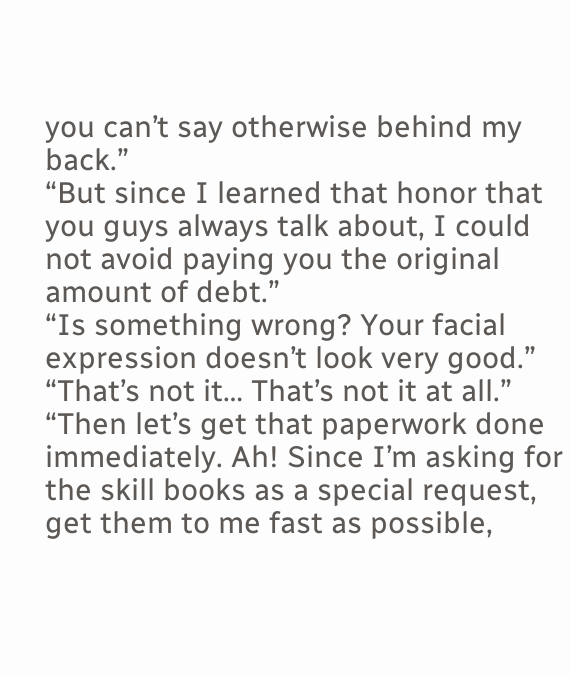you can’t say otherwise behind my back.”
“But since I learned that honor that you guys always talk about, I could not avoid paying you the original amount of debt.”
“Is something wrong? Your facial expression doesn’t look very good.”
“That’s not it… That’s not it at all.”
“Then let’s get that paperwork done immediately. Ah! Since I’m asking for the skill books as a special request, get them to me fast as possible,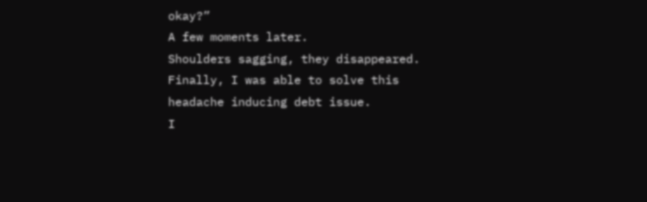okay?”
A few moments later.
Shoulders sagging, they disappeared.
Finally, I was able to solve this headache inducing debt issue.
I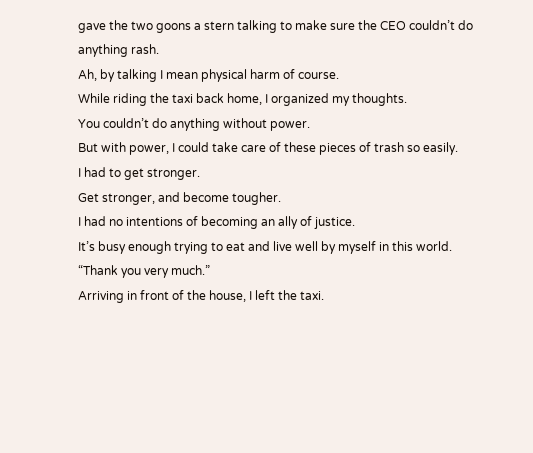gave the two goons a stern talking to make sure the CEO couldn’t do anything rash.
Ah, by talking I mean physical harm of course.
While riding the taxi back home, I organized my thoughts.
You couldn’t do anything without power.
But with power, I could take care of these pieces of trash so easily.
I had to get stronger.
Get stronger, and become tougher.
I had no intentions of becoming an ally of justice.
It’s busy enough trying to eat and live well by myself in this world.
“Thank you very much.”
Arriving in front of the house, I left the taxi.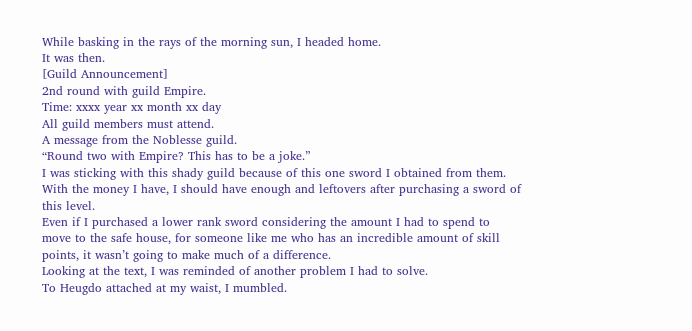While basking in the rays of the morning sun, I headed home.
It was then.
[Guild Announcement]
2nd round with guild Empire.
Time: xxxx year xx month xx day
All guild members must attend.
A message from the Noblesse guild.
“Round two with Empire? This has to be a joke.”
I was sticking with this shady guild because of this one sword I obtained from them.
With the money I have, I should have enough and leftovers after purchasing a sword of this level.
Even if I purchased a lower rank sword considering the amount I had to spend to move to the safe house, for someone like me who has an incredible amount of skill points, it wasn’t going to make much of a difference.
Looking at the text, I was reminded of another problem I had to solve.
To Heugdo attached at my waist, I mumbled.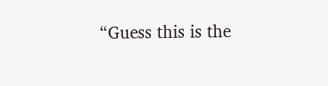“Guess this is the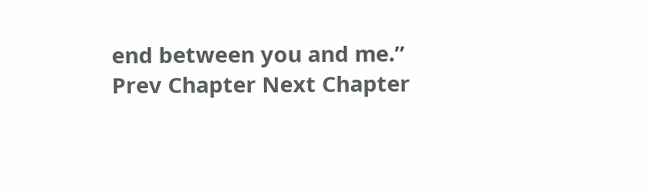end between you and me.”
Prev Chapter Next Chapter